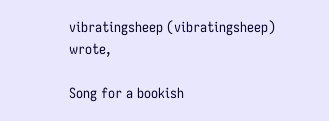vibratingsheep (vibratingsheep) wrote,

Song for a bookish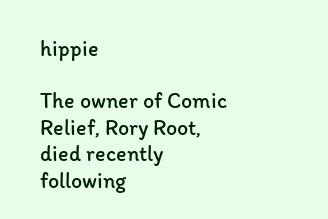hippie

The owner of Comic Relief, Rory Root, died recently following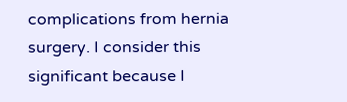complications from hernia surgery. I consider this significant because I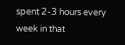spent 2-3 hours every week in that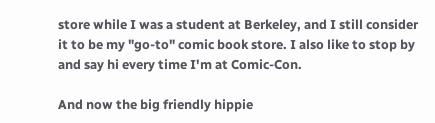store while I was a student at Berkeley, and I still consider it to be my "go-to" comic book store. I also like to stop by and say hi every time I'm at Comic-Con.

And now the big friendly hippie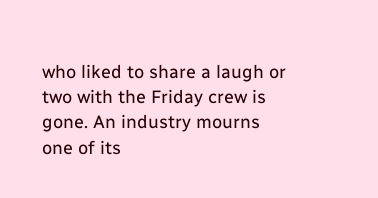who liked to share a laugh or two with the Friday crew is gone. An industry mourns one of its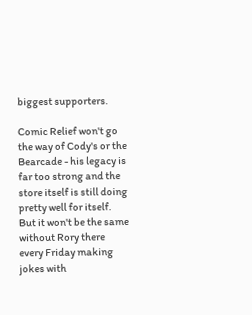biggest supporters.

Comic Relief won't go the way of Cody's or the Bearcade - his legacy is far too strong and the store itself is still doing pretty well for itself. But it won't be the same without Rory there every Friday making jokes with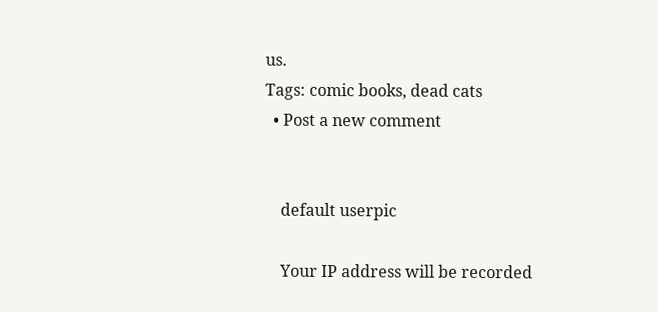us.
Tags: comic books, dead cats
  • Post a new comment


    default userpic

    Your IP address will be recorded